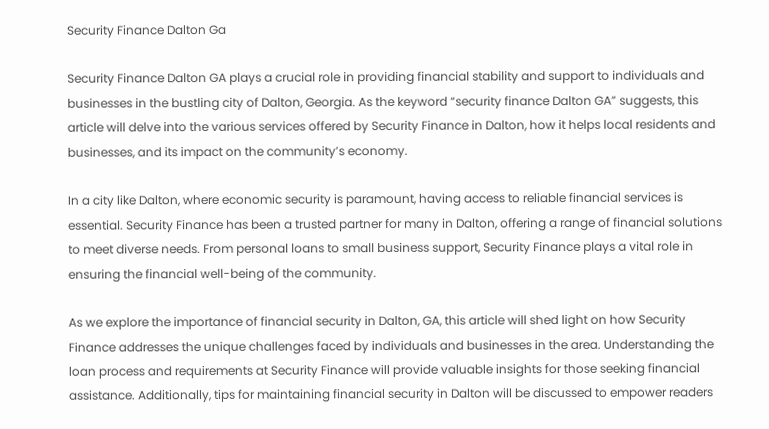Security Finance Dalton Ga

Security Finance Dalton GA plays a crucial role in providing financial stability and support to individuals and businesses in the bustling city of Dalton, Georgia. As the keyword “security finance Dalton GA” suggests, this article will delve into the various services offered by Security Finance in Dalton, how it helps local residents and businesses, and its impact on the community’s economy.

In a city like Dalton, where economic security is paramount, having access to reliable financial services is essential. Security Finance has been a trusted partner for many in Dalton, offering a range of financial solutions to meet diverse needs. From personal loans to small business support, Security Finance plays a vital role in ensuring the financial well-being of the community.

As we explore the importance of financial security in Dalton, GA, this article will shed light on how Security Finance addresses the unique challenges faced by individuals and businesses in the area. Understanding the loan process and requirements at Security Finance will provide valuable insights for those seeking financial assistance. Additionally, tips for maintaining financial security in Dalton will be discussed to empower readers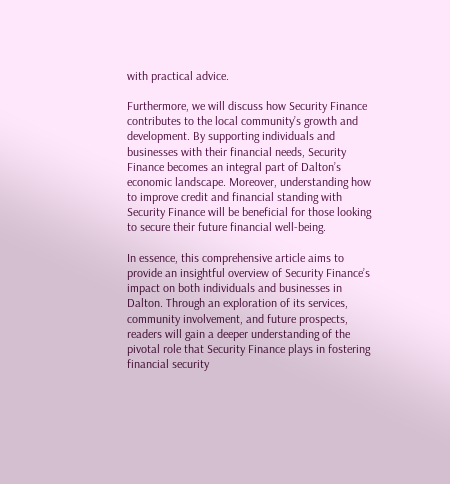with practical advice.

Furthermore, we will discuss how Security Finance contributes to the local community’s growth and development. By supporting individuals and businesses with their financial needs, Security Finance becomes an integral part of Dalton’s economic landscape. Moreover, understanding how to improve credit and financial standing with Security Finance will be beneficial for those looking to secure their future financial well-being.

In essence, this comprehensive article aims to provide an insightful overview of Security Finance’s impact on both individuals and businesses in Dalton. Through an exploration of its services, community involvement, and future prospects, readers will gain a deeper understanding of the pivotal role that Security Finance plays in fostering financial security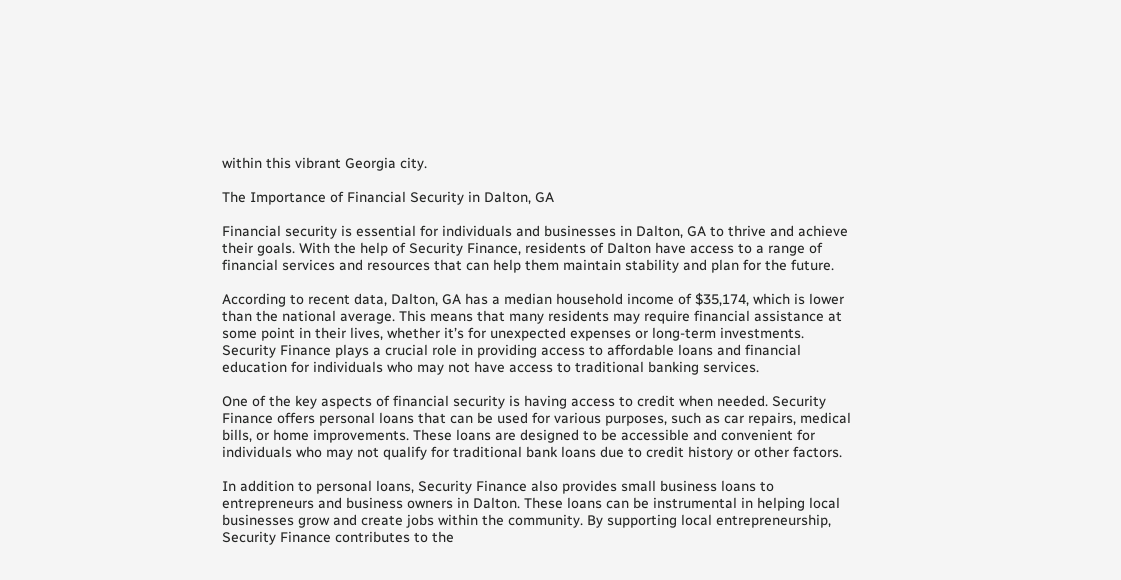within this vibrant Georgia city.

The Importance of Financial Security in Dalton, GA

Financial security is essential for individuals and businesses in Dalton, GA to thrive and achieve their goals. With the help of Security Finance, residents of Dalton have access to a range of financial services and resources that can help them maintain stability and plan for the future.

According to recent data, Dalton, GA has a median household income of $35,174, which is lower than the national average. This means that many residents may require financial assistance at some point in their lives, whether it’s for unexpected expenses or long-term investments. Security Finance plays a crucial role in providing access to affordable loans and financial education for individuals who may not have access to traditional banking services.

One of the key aspects of financial security is having access to credit when needed. Security Finance offers personal loans that can be used for various purposes, such as car repairs, medical bills, or home improvements. These loans are designed to be accessible and convenient for individuals who may not qualify for traditional bank loans due to credit history or other factors.

In addition to personal loans, Security Finance also provides small business loans to entrepreneurs and business owners in Dalton. These loans can be instrumental in helping local businesses grow and create jobs within the community. By supporting local entrepreneurship, Security Finance contributes to the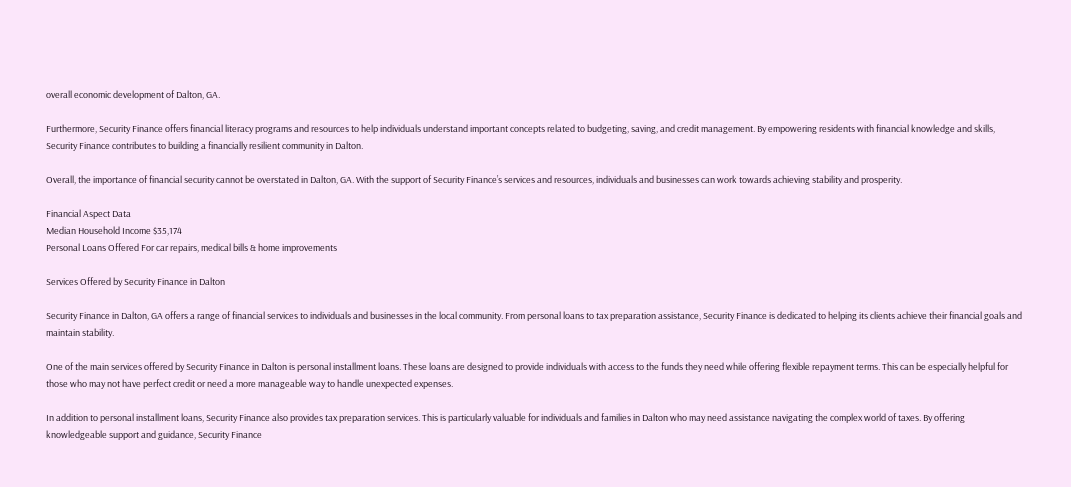overall economic development of Dalton, GA.

Furthermore, Security Finance offers financial literacy programs and resources to help individuals understand important concepts related to budgeting, saving, and credit management. By empowering residents with financial knowledge and skills, Security Finance contributes to building a financially resilient community in Dalton.

Overall, the importance of financial security cannot be overstated in Dalton, GA. With the support of Security Finance’s services and resources, individuals and businesses can work towards achieving stability and prosperity.

Financial Aspect Data
Median Household Income $35,174
Personal Loans Offered For car repairs, medical bills & home improvements

Services Offered by Security Finance in Dalton

Security Finance in Dalton, GA offers a range of financial services to individuals and businesses in the local community. From personal loans to tax preparation assistance, Security Finance is dedicated to helping its clients achieve their financial goals and maintain stability.

One of the main services offered by Security Finance in Dalton is personal installment loans. These loans are designed to provide individuals with access to the funds they need while offering flexible repayment terms. This can be especially helpful for those who may not have perfect credit or need a more manageable way to handle unexpected expenses.

In addition to personal installment loans, Security Finance also provides tax preparation services. This is particularly valuable for individuals and families in Dalton who may need assistance navigating the complex world of taxes. By offering knowledgeable support and guidance, Security Finance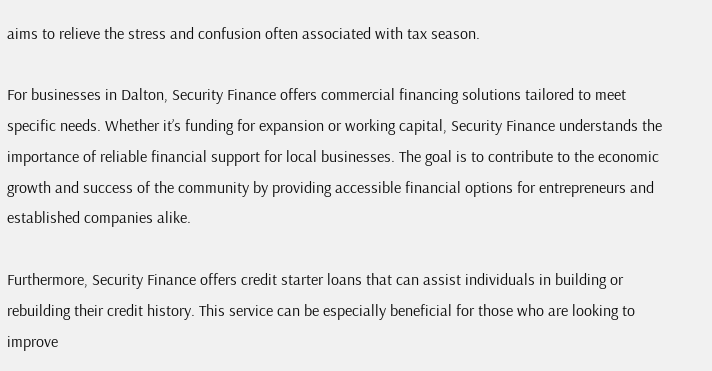aims to relieve the stress and confusion often associated with tax season.

For businesses in Dalton, Security Finance offers commercial financing solutions tailored to meet specific needs. Whether it’s funding for expansion or working capital, Security Finance understands the importance of reliable financial support for local businesses. The goal is to contribute to the economic growth and success of the community by providing accessible financial options for entrepreneurs and established companies alike.

Furthermore, Security Finance offers credit starter loans that can assist individuals in building or rebuilding their credit history. This service can be especially beneficial for those who are looking to improve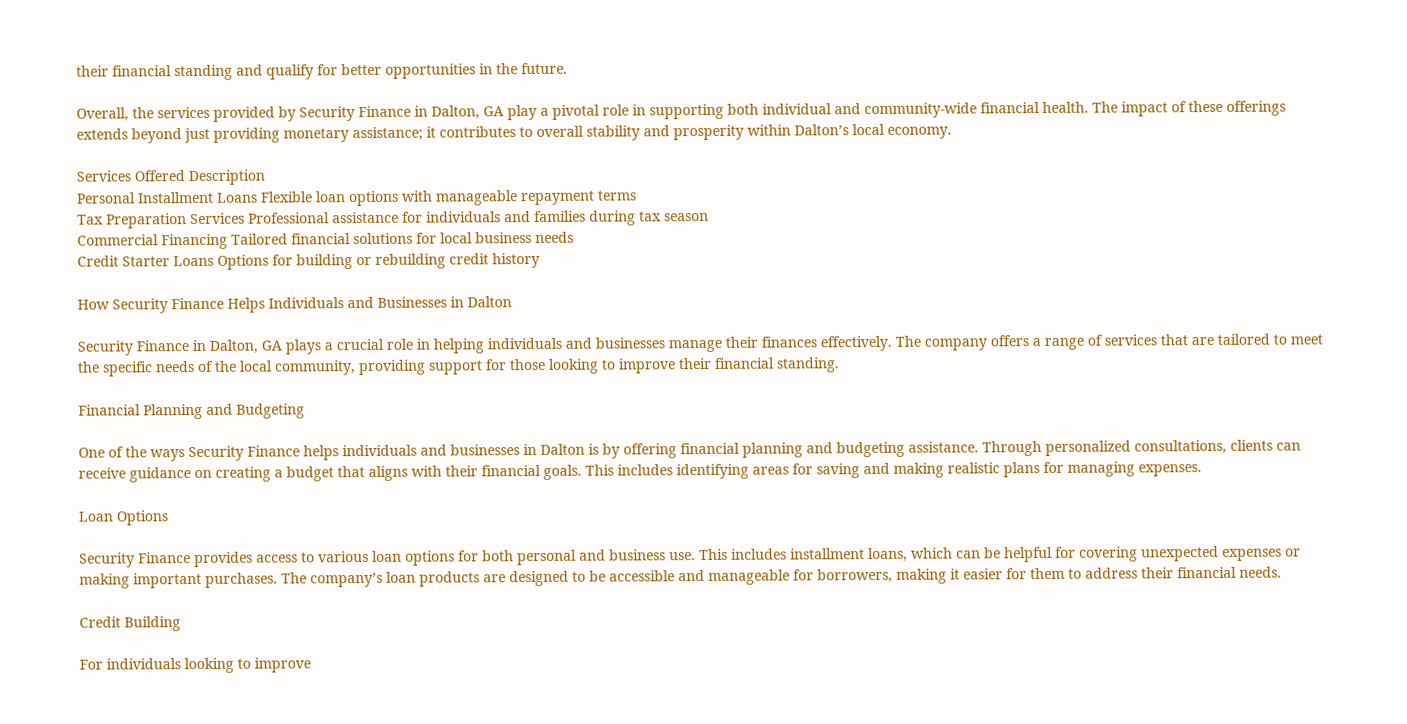their financial standing and qualify for better opportunities in the future.

Overall, the services provided by Security Finance in Dalton, GA play a pivotal role in supporting both individual and community-wide financial health. The impact of these offerings extends beyond just providing monetary assistance; it contributes to overall stability and prosperity within Dalton’s local economy.

Services Offered Description
Personal Installment Loans Flexible loan options with manageable repayment terms
Tax Preparation Services Professional assistance for individuals and families during tax season
Commercial Financing Tailored financial solutions for local business needs
Credit Starter Loans Options for building or rebuilding credit history

How Security Finance Helps Individuals and Businesses in Dalton

Security Finance in Dalton, GA plays a crucial role in helping individuals and businesses manage their finances effectively. The company offers a range of services that are tailored to meet the specific needs of the local community, providing support for those looking to improve their financial standing.

Financial Planning and Budgeting

One of the ways Security Finance helps individuals and businesses in Dalton is by offering financial planning and budgeting assistance. Through personalized consultations, clients can receive guidance on creating a budget that aligns with their financial goals. This includes identifying areas for saving and making realistic plans for managing expenses.

Loan Options

Security Finance provides access to various loan options for both personal and business use. This includes installment loans, which can be helpful for covering unexpected expenses or making important purchases. The company’s loan products are designed to be accessible and manageable for borrowers, making it easier for them to address their financial needs.

Credit Building

For individuals looking to improve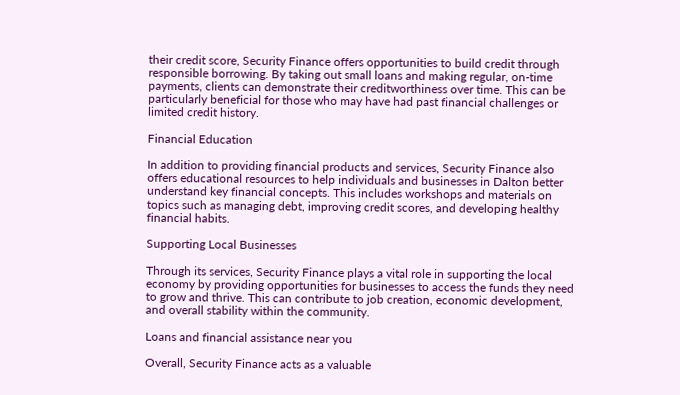their credit score, Security Finance offers opportunities to build credit through responsible borrowing. By taking out small loans and making regular, on-time payments, clients can demonstrate their creditworthiness over time. This can be particularly beneficial for those who may have had past financial challenges or limited credit history.

Financial Education

In addition to providing financial products and services, Security Finance also offers educational resources to help individuals and businesses in Dalton better understand key financial concepts. This includes workshops and materials on topics such as managing debt, improving credit scores, and developing healthy financial habits.

Supporting Local Businesses

Through its services, Security Finance plays a vital role in supporting the local economy by providing opportunities for businesses to access the funds they need to grow and thrive. This can contribute to job creation, economic development, and overall stability within the community.

Loans and financial assistance near you

Overall, Security Finance acts as a valuable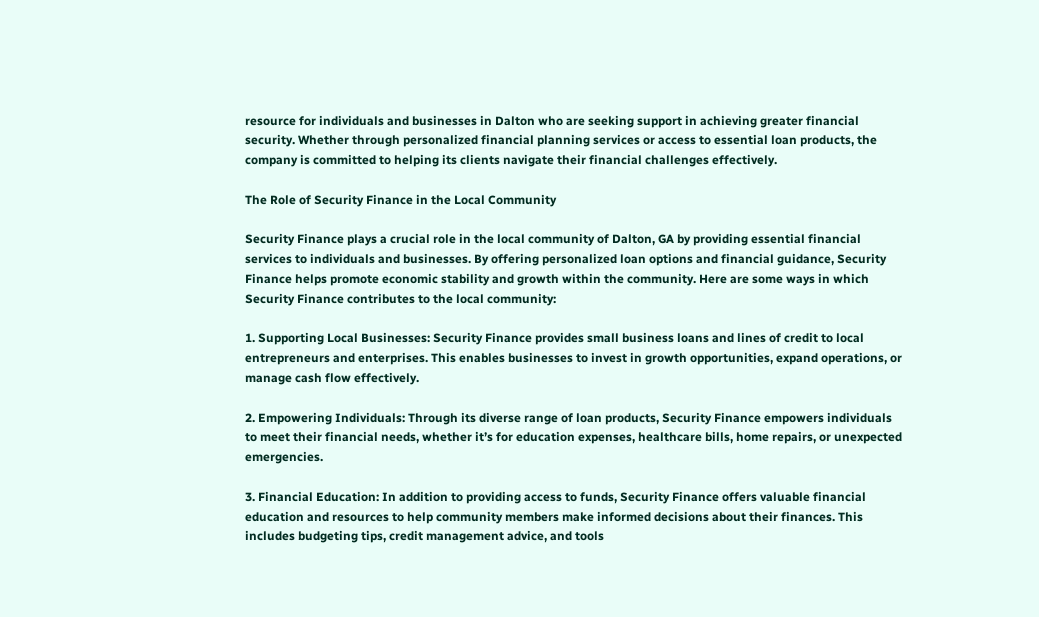resource for individuals and businesses in Dalton who are seeking support in achieving greater financial security. Whether through personalized financial planning services or access to essential loan products, the company is committed to helping its clients navigate their financial challenges effectively.

The Role of Security Finance in the Local Community

Security Finance plays a crucial role in the local community of Dalton, GA by providing essential financial services to individuals and businesses. By offering personalized loan options and financial guidance, Security Finance helps promote economic stability and growth within the community. Here are some ways in which Security Finance contributes to the local community:

1. Supporting Local Businesses: Security Finance provides small business loans and lines of credit to local entrepreneurs and enterprises. This enables businesses to invest in growth opportunities, expand operations, or manage cash flow effectively.

2. Empowering Individuals: Through its diverse range of loan products, Security Finance empowers individuals to meet their financial needs, whether it’s for education expenses, healthcare bills, home repairs, or unexpected emergencies.

3. Financial Education: In addition to providing access to funds, Security Finance offers valuable financial education and resources to help community members make informed decisions about their finances. This includes budgeting tips, credit management advice, and tools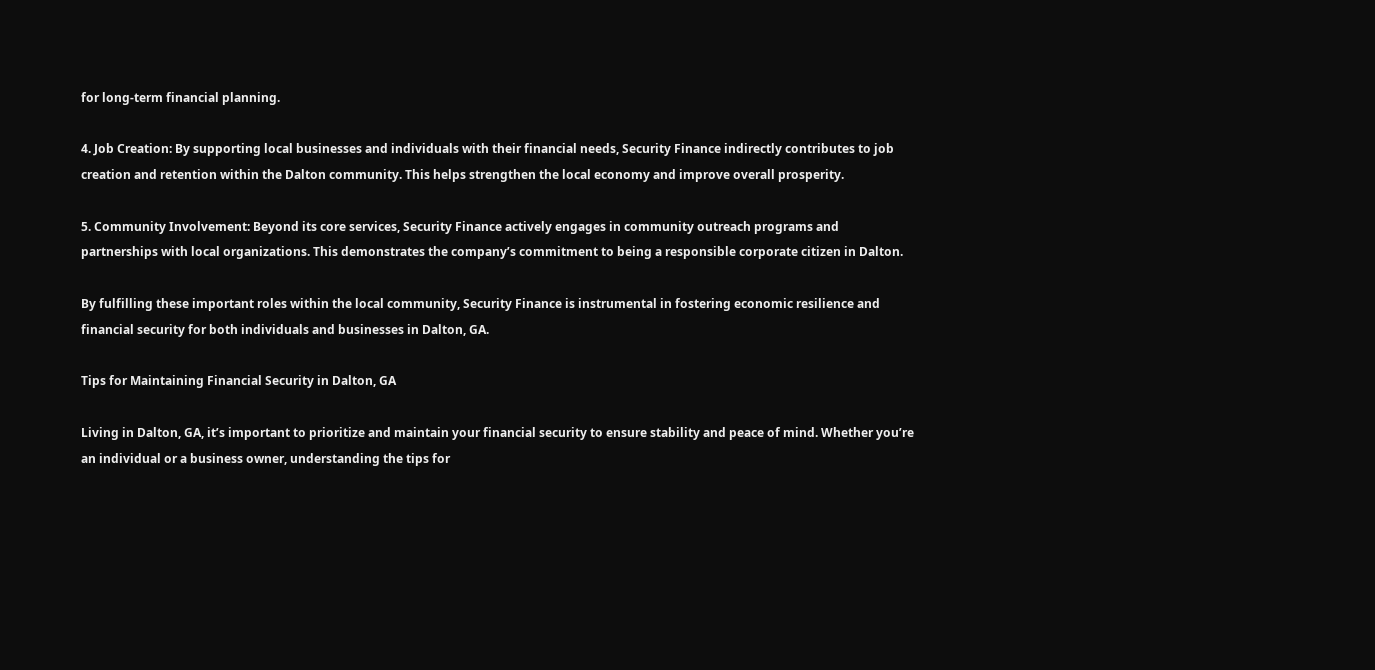for long-term financial planning.

4. Job Creation: By supporting local businesses and individuals with their financial needs, Security Finance indirectly contributes to job creation and retention within the Dalton community. This helps strengthen the local economy and improve overall prosperity.

5. Community Involvement: Beyond its core services, Security Finance actively engages in community outreach programs and partnerships with local organizations. This demonstrates the company’s commitment to being a responsible corporate citizen in Dalton.

By fulfilling these important roles within the local community, Security Finance is instrumental in fostering economic resilience and financial security for both individuals and businesses in Dalton, GA.

Tips for Maintaining Financial Security in Dalton, GA

Living in Dalton, GA, it’s important to prioritize and maintain your financial security to ensure stability and peace of mind. Whether you’re an individual or a business owner, understanding the tips for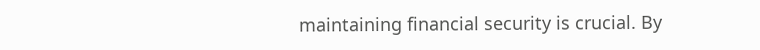maintaining financial security is crucial. By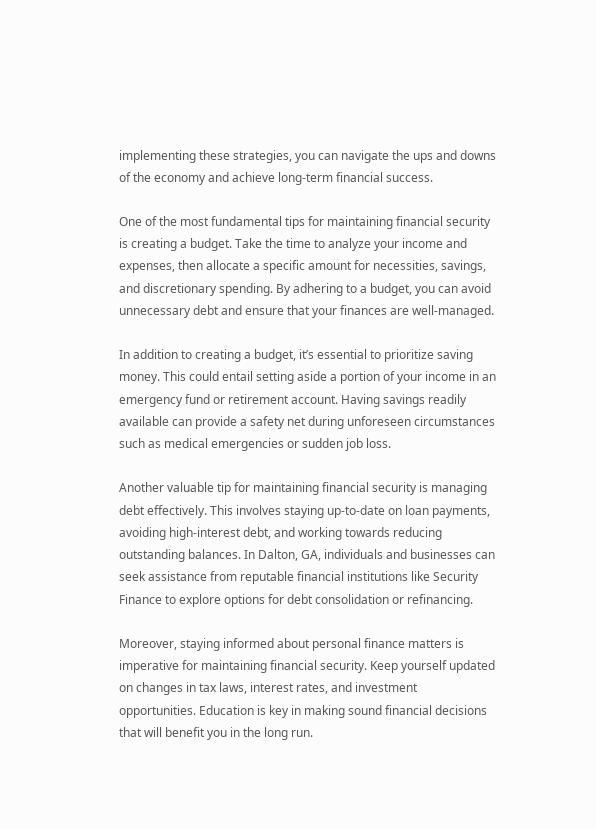implementing these strategies, you can navigate the ups and downs of the economy and achieve long-term financial success.

One of the most fundamental tips for maintaining financial security is creating a budget. Take the time to analyze your income and expenses, then allocate a specific amount for necessities, savings, and discretionary spending. By adhering to a budget, you can avoid unnecessary debt and ensure that your finances are well-managed.

In addition to creating a budget, it’s essential to prioritize saving money. This could entail setting aside a portion of your income in an emergency fund or retirement account. Having savings readily available can provide a safety net during unforeseen circumstances such as medical emergencies or sudden job loss.

Another valuable tip for maintaining financial security is managing debt effectively. This involves staying up-to-date on loan payments, avoiding high-interest debt, and working towards reducing outstanding balances. In Dalton, GA, individuals and businesses can seek assistance from reputable financial institutions like Security Finance to explore options for debt consolidation or refinancing.

Moreover, staying informed about personal finance matters is imperative for maintaining financial security. Keep yourself updated on changes in tax laws, interest rates, and investment opportunities. Education is key in making sound financial decisions that will benefit you in the long run.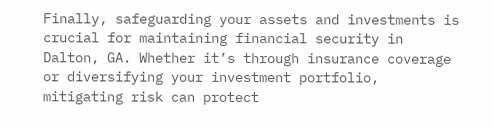Finally, safeguarding your assets and investments is crucial for maintaining financial security in Dalton, GA. Whether it’s through insurance coverage or diversifying your investment portfolio, mitigating risk can protect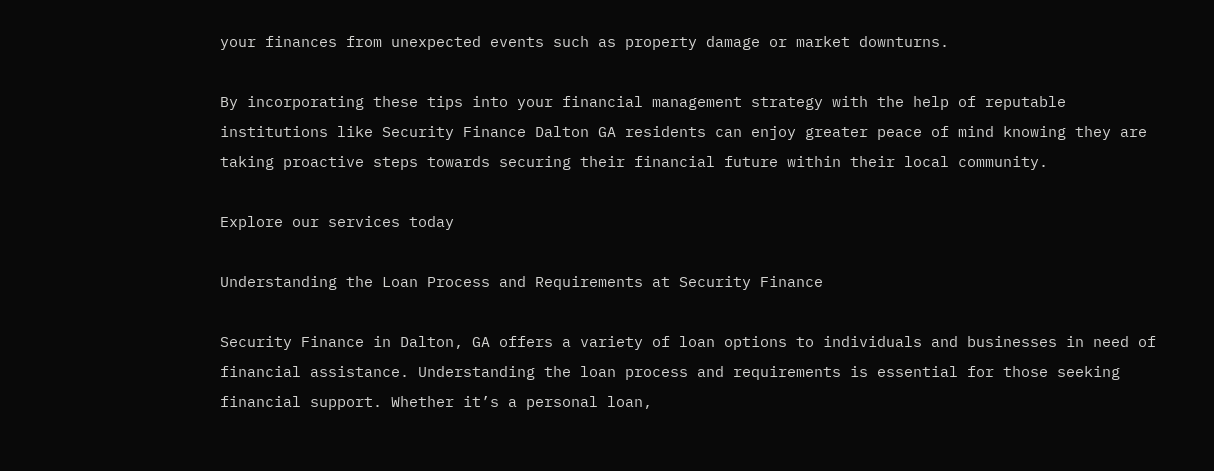your finances from unexpected events such as property damage or market downturns.

By incorporating these tips into your financial management strategy with the help of reputable institutions like Security Finance Dalton GA residents can enjoy greater peace of mind knowing they are taking proactive steps towards securing their financial future within their local community.

Explore our services today

Understanding the Loan Process and Requirements at Security Finance

Security Finance in Dalton, GA offers a variety of loan options to individuals and businesses in need of financial assistance. Understanding the loan process and requirements is essential for those seeking financial support. Whether it’s a personal loan,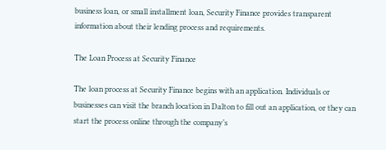business loan, or small installment loan, Security Finance provides transparent information about their lending process and requirements.

The Loan Process at Security Finance

The loan process at Security Finance begins with an application. Individuals or businesses can visit the branch location in Dalton to fill out an application, or they can start the process online through the company’s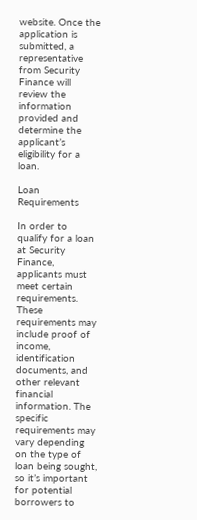website. Once the application is submitted, a representative from Security Finance will review the information provided and determine the applicant’s eligibility for a loan.

Loan Requirements

In order to qualify for a loan at Security Finance, applicants must meet certain requirements. These requirements may include proof of income, identification documents, and other relevant financial information. The specific requirements may vary depending on the type of loan being sought, so it’s important for potential borrowers to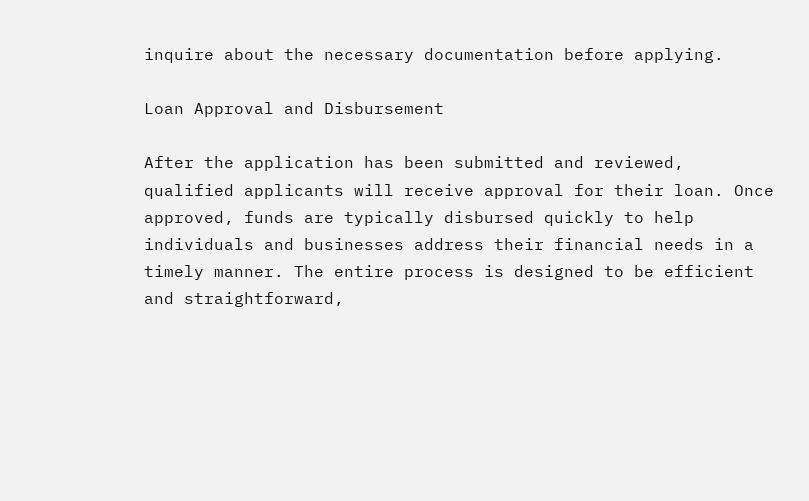inquire about the necessary documentation before applying.

Loan Approval and Disbursement

After the application has been submitted and reviewed, qualified applicants will receive approval for their loan. Once approved, funds are typically disbursed quickly to help individuals and businesses address their financial needs in a timely manner. The entire process is designed to be efficient and straightforward,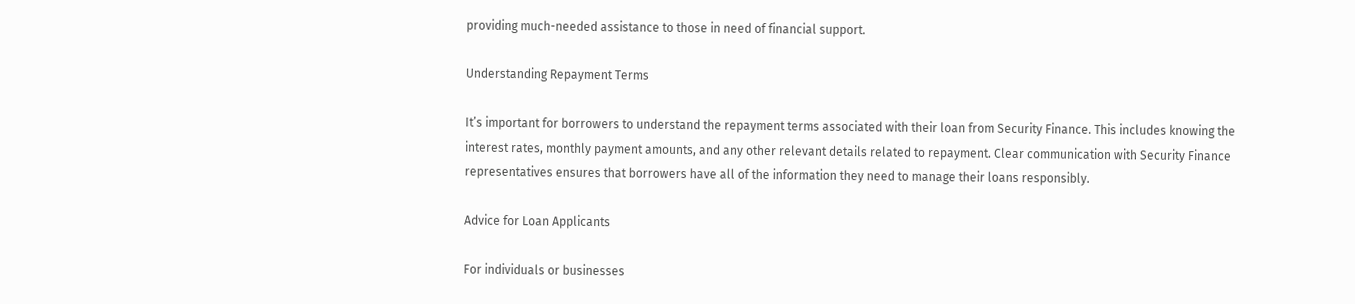providing much-needed assistance to those in need of financial support.

Understanding Repayment Terms

It’s important for borrowers to understand the repayment terms associated with their loan from Security Finance. This includes knowing the interest rates, monthly payment amounts, and any other relevant details related to repayment. Clear communication with Security Finance representatives ensures that borrowers have all of the information they need to manage their loans responsibly.

Advice for Loan Applicants

For individuals or businesses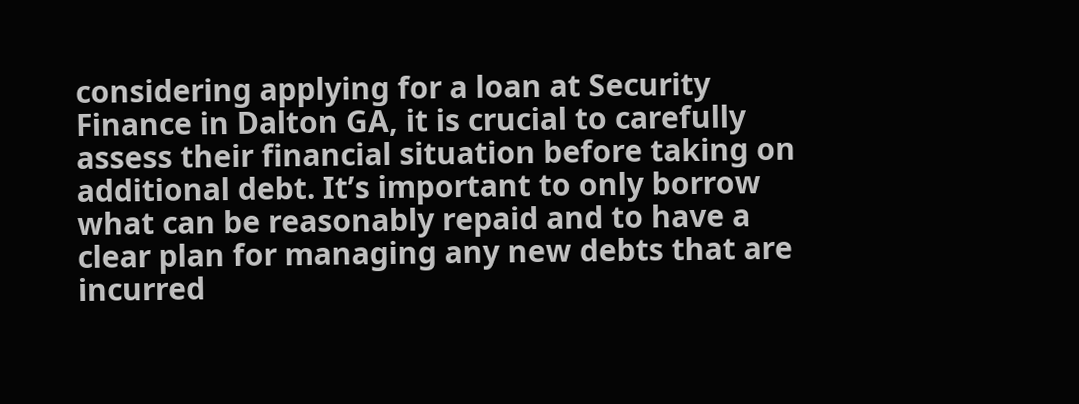considering applying for a loan at Security Finance in Dalton GA, it is crucial to carefully assess their financial situation before taking on additional debt. It’s important to only borrow what can be reasonably repaid and to have a clear plan for managing any new debts that are incurred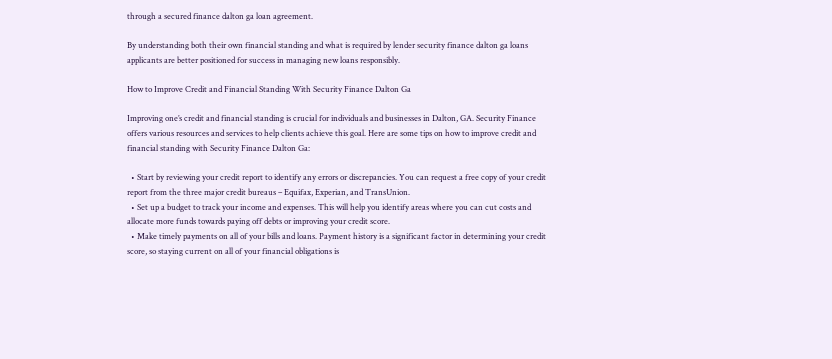through a secured finance dalton ga loan agreement.

By understanding both their own financial standing and what is required by lender security finance dalton ga loans applicants are better positioned for success in managing new loans responsibly.

How to Improve Credit and Financial Standing With Security Finance Dalton Ga

Improving one’s credit and financial standing is crucial for individuals and businesses in Dalton, GA. Security Finance offers various resources and services to help clients achieve this goal. Here are some tips on how to improve credit and financial standing with Security Finance Dalton Ga:

  • Start by reviewing your credit report to identify any errors or discrepancies. You can request a free copy of your credit report from the three major credit bureaus – Equifax, Experian, and TransUnion.
  • Set up a budget to track your income and expenses. This will help you identify areas where you can cut costs and allocate more funds towards paying off debts or improving your credit score.
  • Make timely payments on all of your bills and loans. Payment history is a significant factor in determining your credit score, so staying current on all of your financial obligations is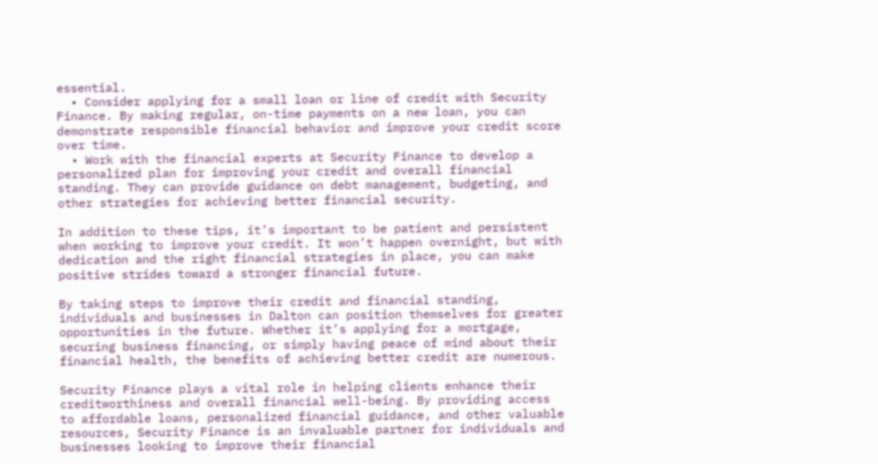essential.
  • Consider applying for a small loan or line of credit with Security Finance. By making regular, on-time payments on a new loan, you can demonstrate responsible financial behavior and improve your credit score over time.
  • Work with the financial experts at Security Finance to develop a personalized plan for improving your credit and overall financial standing. They can provide guidance on debt management, budgeting, and other strategies for achieving better financial security.

In addition to these tips, it’s important to be patient and persistent when working to improve your credit. It won’t happen overnight, but with dedication and the right financial strategies in place, you can make positive strides toward a stronger financial future.

By taking steps to improve their credit and financial standing, individuals and businesses in Dalton can position themselves for greater opportunities in the future. Whether it’s applying for a mortgage, securing business financing, or simply having peace of mind about their financial health, the benefits of achieving better credit are numerous.

Security Finance plays a vital role in helping clients enhance their creditworthiness and overall financial well-being. By providing access to affordable loans, personalized financial guidance, and other valuable resources, Security Finance is an invaluable partner for individuals and businesses looking to improve their financial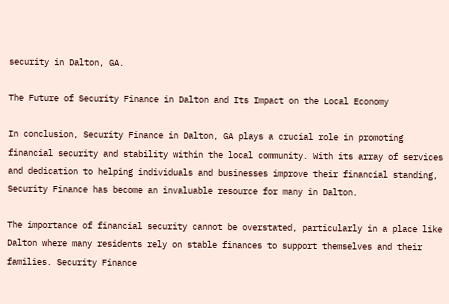security in Dalton, GA.

The Future of Security Finance in Dalton and Its Impact on the Local Economy

In conclusion, Security Finance in Dalton, GA plays a crucial role in promoting financial security and stability within the local community. With its array of services and dedication to helping individuals and businesses improve their financial standing, Security Finance has become an invaluable resource for many in Dalton.

The importance of financial security cannot be overstated, particularly in a place like Dalton where many residents rely on stable finances to support themselves and their families. Security Finance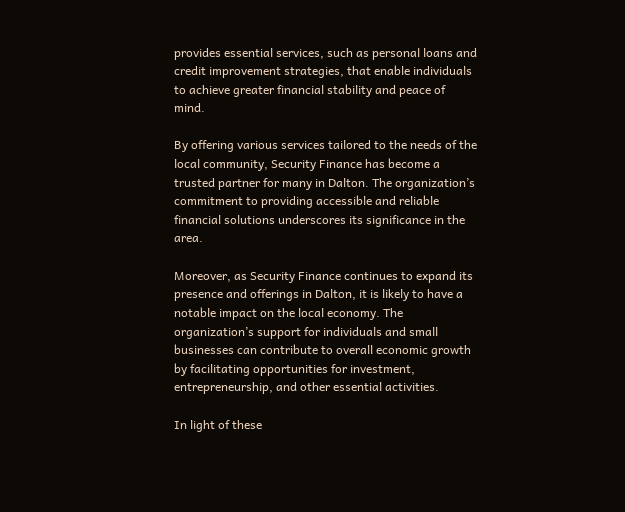provides essential services, such as personal loans and credit improvement strategies, that enable individuals to achieve greater financial stability and peace of mind.

By offering various services tailored to the needs of the local community, Security Finance has become a trusted partner for many in Dalton. The organization’s commitment to providing accessible and reliable financial solutions underscores its significance in the area.

Moreover, as Security Finance continues to expand its presence and offerings in Dalton, it is likely to have a notable impact on the local economy. The organization’s support for individuals and small businesses can contribute to overall economic growth by facilitating opportunities for investment, entrepreneurship, and other essential activities.

In light of these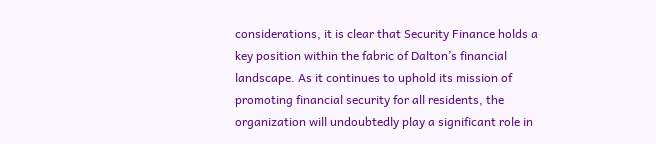considerations, it is clear that Security Finance holds a key position within the fabric of Dalton’s financial landscape. As it continues to uphold its mission of promoting financial security for all residents, the organization will undoubtedly play a significant role in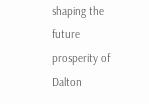shaping the future prosperity of Dalton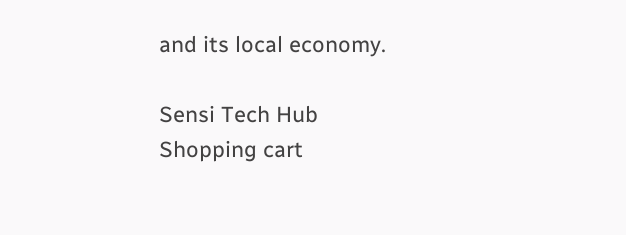and its local economy.

Sensi Tech Hub
Shopping cart